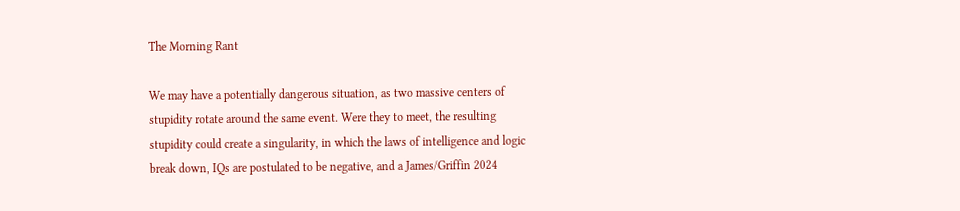The Morning Rant

We may have a potentially dangerous situation, as two massive centers of stupidity rotate around the same event. Were they to meet, the resulting stupidity could create a singularity, in which the laws of intelligence and logic break down, IQs are postulated to be negative, and a James/Griffin 2024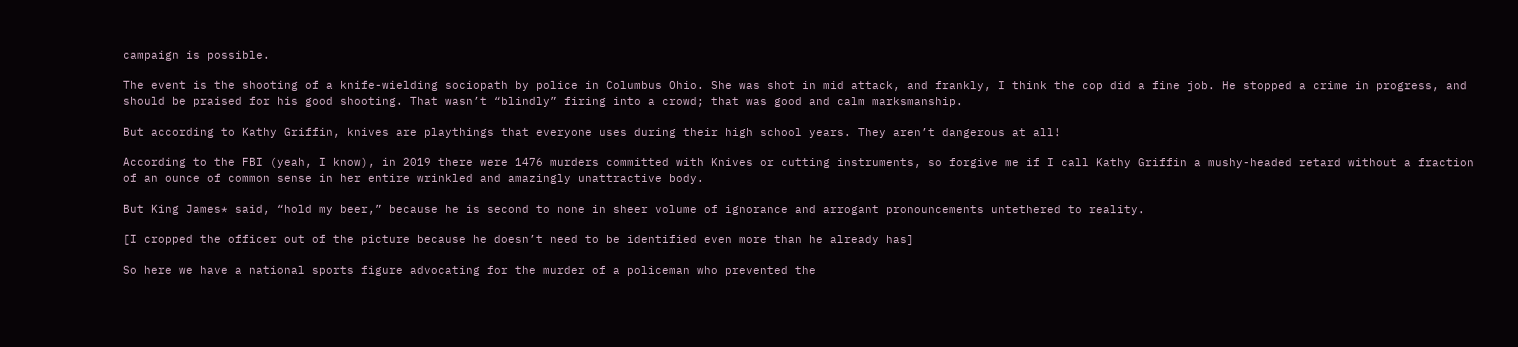campaign is possible.

The event is the shooting of a knife-wielding sociopath by police in Columbus Ohio. She was shot in mid attack, and frankly, I think the cop did a fine job. He stopped a crime in progress, and should be praised for his good shooting. That wasn’t “blindly” firing into a crowd; that was good and calm marksmanship.

But according to Kathy Griffin, knives are playthings that everyone uses during their high school years. They aren’t dangerous at all!

According to the FBI (yeah, I know), in 2019 there were 1476 murders committed with Knives or cutting instruments, so forgive me if I call Kathy Griffin a mushy-headed retard without a fraction of an ounce of common sense in her entire wrinkled and amazingly unattractive body.

But King James* said, “hold my beer,” because he is second to none in sheer volume of ignorance and arrogant pronouncements untethered to reality.

[I cropped the officer out of the picture because he doesn’t need to be identified even more than he already has]

So here we have a national sports figure advocating for the murder of a policeman who prevented the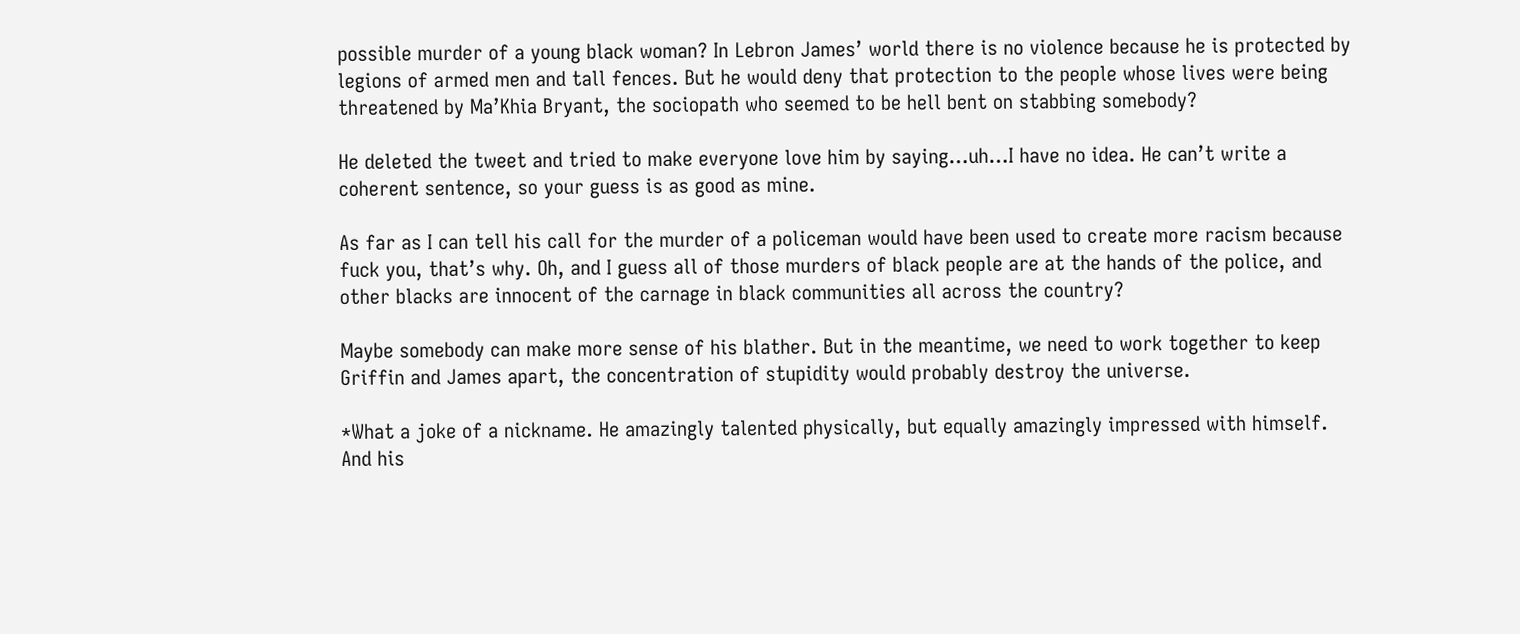possible murder of a young black woman? In Lebron James’ world there is no violence because he is protected by legions of armed men and tall fences. But he would deny that protection to the people whose lives were being threatened by Ma’Khia Bryant, the sociopath who seemed to be hell bent on stabbing somebody?

He deleted the tweet and tried to make everyone love him by saying…uh…I have no idea. He can’t write a coherent sentence, so your guess is as good as mine.

As far as I can tell his call for the murder of a policeman would have been used to create more racism because fuck you, that’s why. Oh, and I guess all of those murders of black people are at the hands of the police, and other blacks are innocent of the carnage in black communities all across the country?

Maybe somebody can make more sense of his blather. But in the meantime, we need to work together to keep Griffin and James apart, the concentration of stupidity would probably destroy the universe.

*What a joke of a nickname. He amazingly talented physically, but equally amazingly impressed with himself. And his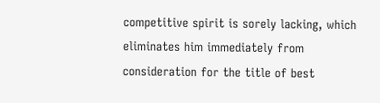competitive spirit is sorely lacking, which eliminates him immediately from consideration for the title of best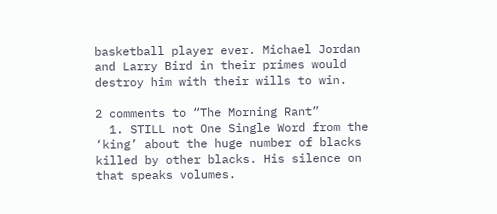basketball player ever. Michael Jordan and Larry Bird in their primes would destroy him with their wills to win.

2 comments to “The Morning Rant”
  1. STILL not One Single Word from the ‘king’ about the huge number of blacks killed by other blacks. His silence on that speaks volumes.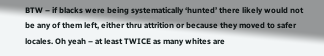BTW – if blacks were being systematically ‘hunted’ there likely would not be any of them left, either thru attrition or because they moved to safer locales. Oh yeah – at least TWICE as many whites are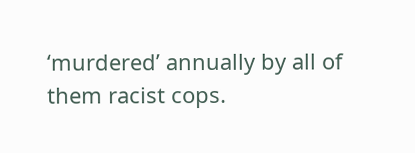‘murdered’ annually by all of them racist cops.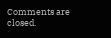Comments are closed.